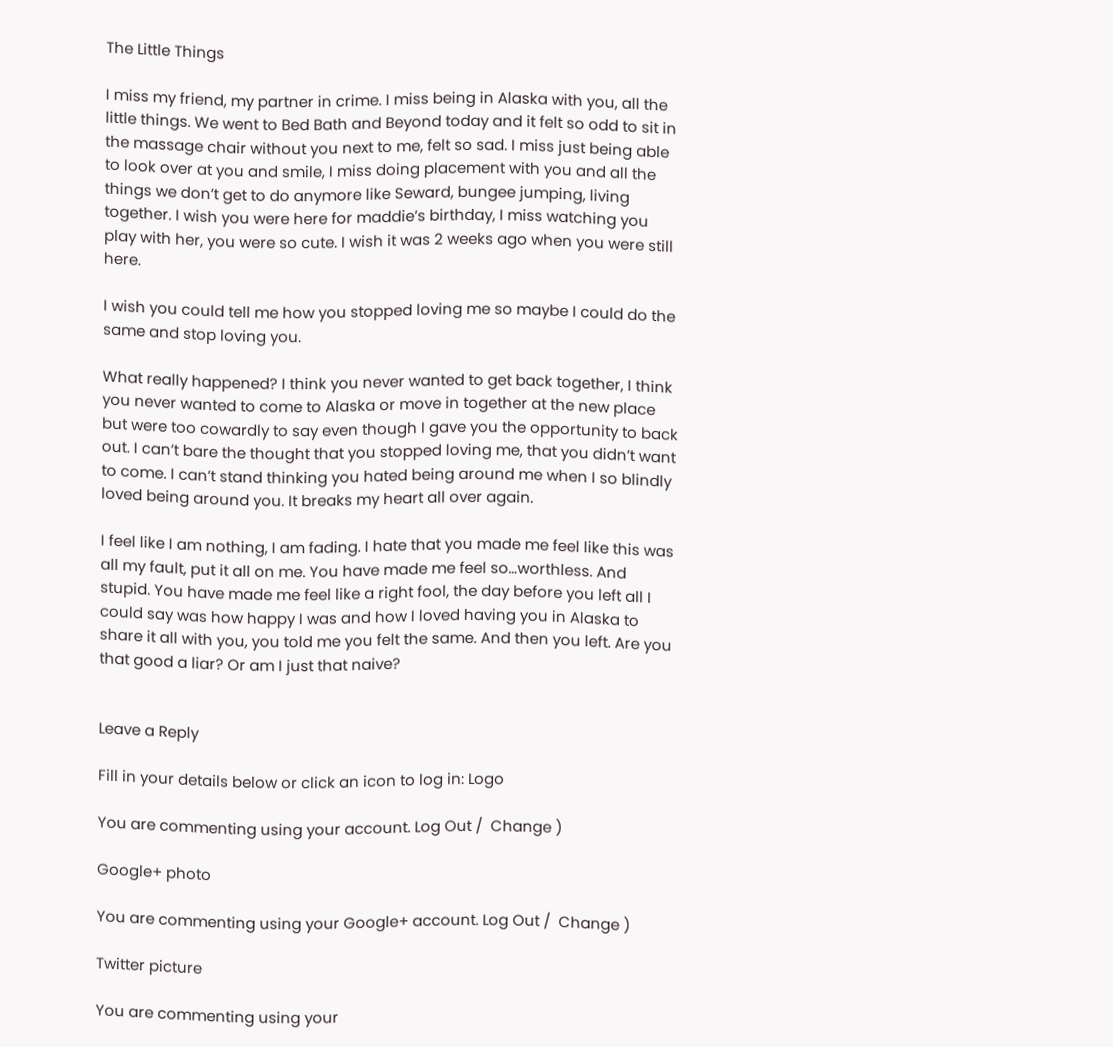The Little Things

I miss my friend, my partner in crime. I miss being in Alaska with you, all the little things. We went to Bed Bath and Beyond today and it felt so odd to sit in the massage chair without you next to me, felt so sad. I miss just being able to look over at you and smile, I miss doing placement with you and all the things we don’t get to do anymore like Seward, bungee jumping, living together. I wish you were here for maddie’s birthday, I miss watching you play with her, you were so cute. I wish it was 2 weeks ago when you were still here.

I wish you could tell me how you stopped loving me so maybe I could do the same and stop loving you.

What really happened? I think you never wanted to get back together, I think you never wanted to come to Alaska or move in together at the new place but were too cowardly to say even though I gave you the opportunity to back out. I can’t bare the thought that you stopped loving me, that you didn’t want to come. I can’t stand thinking you hated being around me when I so blindly loved being around you. It breaks my heart all over again.

I feel like I am nothing, I am fading. I hate that you made me feel like this was all my fault, put it all on me. You have made me feel so…worthless. And stupid. You have made me feel like a right fool, the day before you left all I could say was how happy I was and how I loved having you in Alaska to share it all with you, you told me you felt the same. And then you left. Are you that good a liar? Or am I just that naive?


Leave a Reply

Fill in your details below or click an icon to log in: Logo

You are commenting using your account. Log Out /  Change )

Google+ photo

You are commenting using your Google+ account. Log Out /  Change )

Twitter picture

You are commenting using your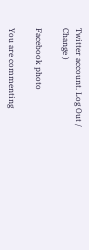Twitter account. Log Out /  Change )

Facebook photo

You are commenting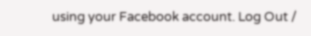using your Facebook account. Log Out /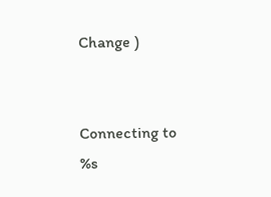Change )


Connecting to %s